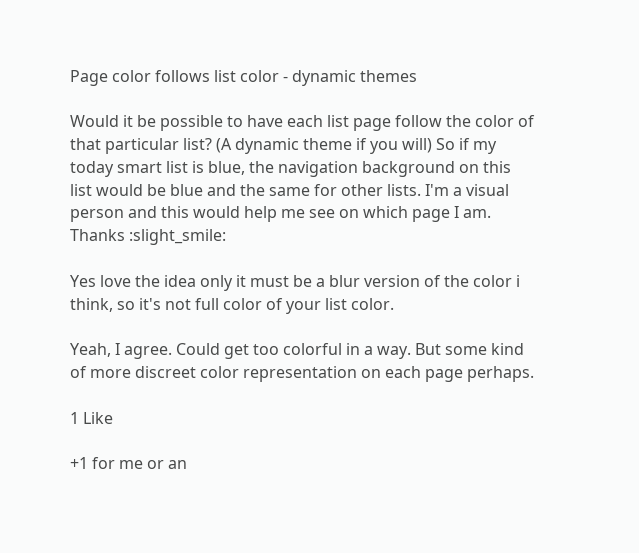Page color follows list color - dynamic themes

Would it be possible to have each list page follow the color of that particular list? (A dynamic theme if you will) So if my today smart list is blue, the navigation background on this list would be blue and the same for other lists. I'm a visual person and this would help me see on which page I am. Thanks :slight_smile:

Yes love the idea only it must be a blur version of the color i think, so it's not full color of your list color.

Yeah, I agree. Could get too colorful in a way. But some kind of more discreet color representation on each page perhaps.

1 Like

+1 for me or an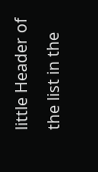little Header of the list in the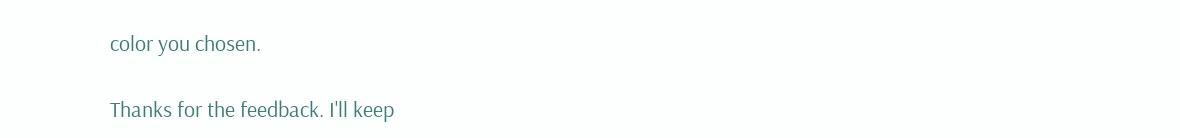color you chosen.

Thanks for the feedback. I'll keep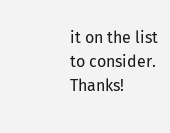it on the list to consider. Thanks!